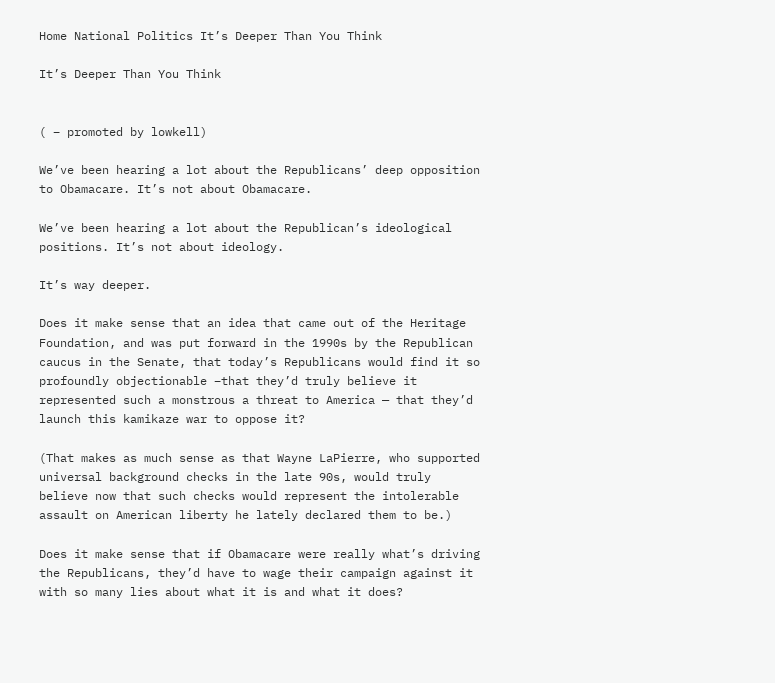Home National Politics It’s Deeper Than You Think

It’s Deeper Than You Think


( – promoted by lowkell)

We’ve been hearing a lot about the Republicans’ deep opposition to Obamacare. It’s not about Obamacare.

We’ve been hearing a lot about the Republican’s ideological positions. It’s not about ideology.

It’s way deeper.

Does it make sense that an idea that came out of the Heritage Foundation, and was put forward in the 1990s by the Republican caucus in the Senate, that today’s Republicans would find it so profoundly objectionable –that they’d truly believe it represented such a monstrous a threat to America — that they’d launch this kamikaze war to oppose it?

(That makes as much sense as that Wayne LaPierre, who supported universal background checks in the late 90s, would truly believe now that such checks would represent the intolerable assault on American liberty he lately declared them to be.)

Does it make sense that if Obamacare were really what’s driving the Republicans, they’d have to wage their campaign against it with so many lies about what it is and what it does?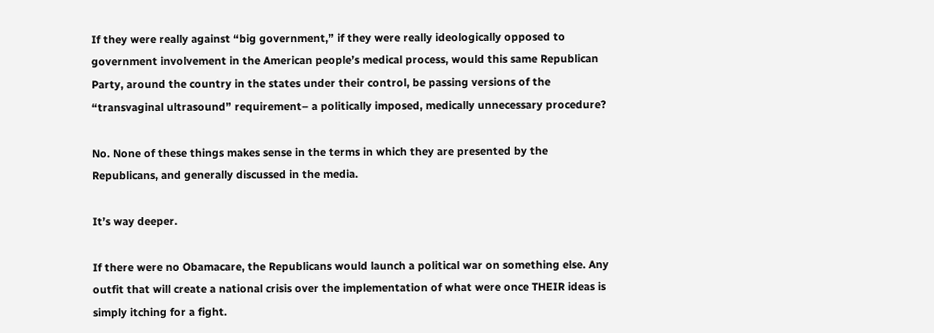If they were really against “big government,” if they were really ideologically opposed to government involvement in the American people’s medical process, would this same Republican Party, around the country in the states under their control, be passing versions of the “transvaginal ultrasound” requirement– a politically imposed, medically unnecessary procedure?

No. None of these things makes sense in the terms in which they are presented by the Republicans, and generally discussed in the media.

It’s way deeper.

If there were no Obamacare, the Republicans would launch a political war on something else. Any outfit that will create a national crisis over the implementation of what were once THEIR ideas is simply itching for a fight.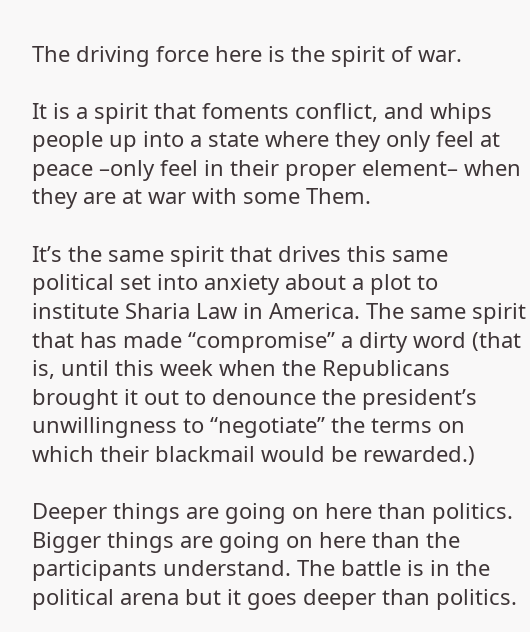The driving force here is the spirit of war.

It is a spirit that foments conflict, and whips people up into a state where they only feel at peace –only feel in their proper element– when they are at war with some Them.

It’s the same spirit that drives this same political set into anxiety about a plot to institute Sharia Law in America. The same spirit that has made “compromise” a dirty word (that is, until this week when the Republicans brought it out to denounce the president’s unwillingness to “negotiate” the terms on which their blackmail would be rewarded.)

Deeper things are going on here than politics. Bigger things are going on here than the participants understand. The battle is in the political arena but it goes deeper than politics.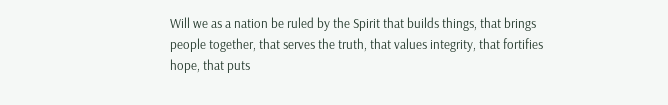Will we as a nation be ruled by the Spirit that builds things, that brings people together, that serves the truth, that values integrity, that fortifies hope, that puts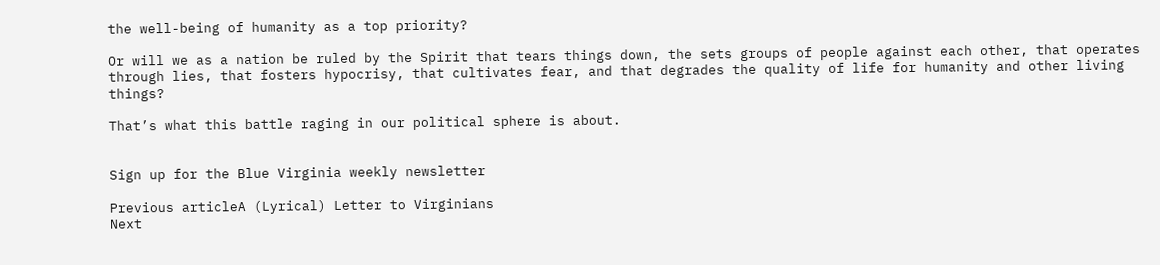the well-being of humanity as a top priority?

Or will we as a nation be ruled by the Spirit that tears things down, the sets groups of people against each other, that operates through lies, that fosters hypocrisy, that cultivates fear, and that degrades the quality of life for humanity and other living things?

That’s what this battle raging in our political sphere is about.


Sign up for the Blue Virginia weekly newsletter

Previous articleA (Lyrical) Letter to Virginians
Next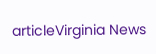articleVirginia News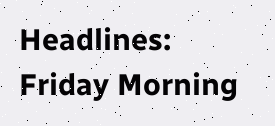Headlines: Friday Morning